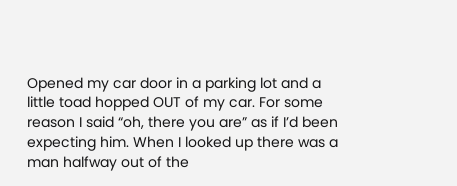Opened my car door in a parking lot and a little toad hopped OUT of my car. For some reason I said “oh, there you are” as if I’d been expecting him. When I looked up there was a man halfway out of the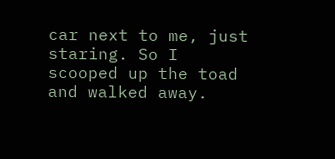car next to me, just staring. So I scooped up the toad and walked away.